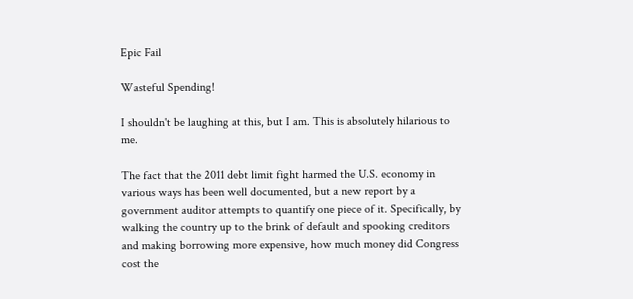Epic Fail

Wasteful Spending!

I shouldn't be laughing at this, but I am. This is absolutely hilarious to me.

The fact that the 2011 debt limit fight harmed the U.S. economy in various ways has been well documented, but a new report by a government auditor attempts to quantify one piece of it. Specifically, by walking the country up to the brink of default and spooking creditors and making borrowing more expensive, how much money did Congress cost the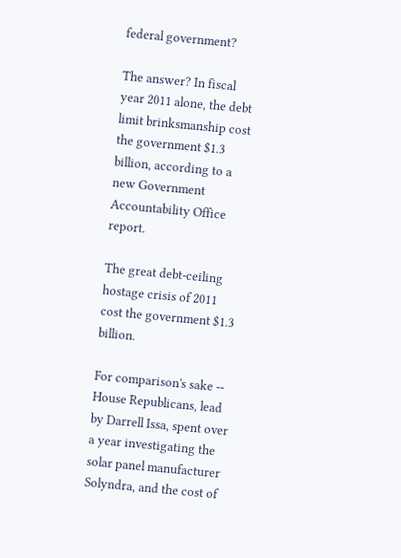federal government?

The answer? In fiscal year 2011 alone, the debt limit brinksmanship cost the government $1.3 billion, according to a new Government Accountability Office report.

The great debt-ceiling hostage crisis of 2011 cost the government $1.3 billion.

For comparison's sake -- House Republicans, lead by Darrell Issa, spent over a year investigating the solar panel manufacturer Solyndra, and the cost of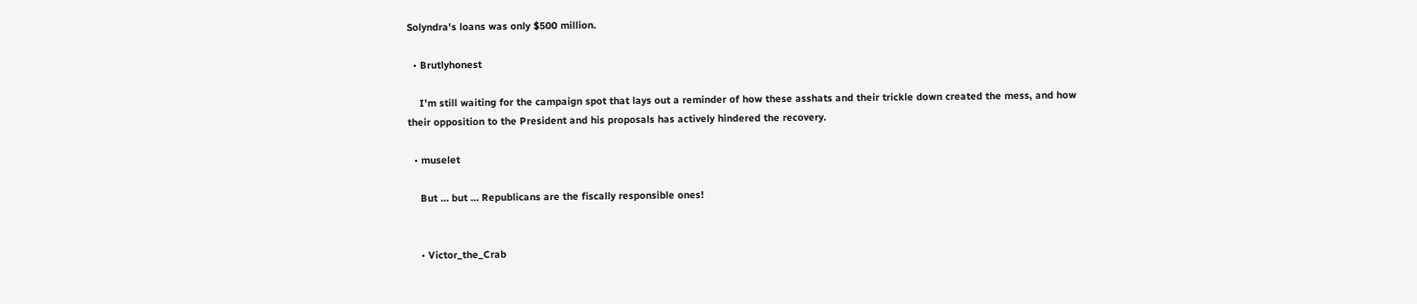Solyndra's loans was only $500 million.

  • Brutlyhonest

    I’m still waiting for the campaign spot that lays out a reminder of how these asshats and their trickle down created the mess, and how their opposition to the President and his proposals has actively hindered the recovery.

  • muselet

    But … but … Republicans are the fiscally responsible ones!


    • Victor_the_Crab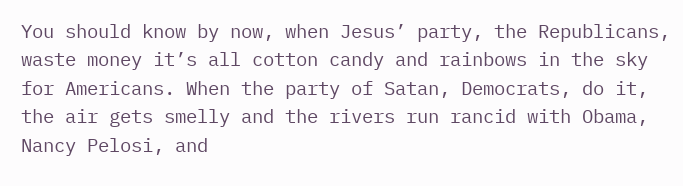You should know by now, when Jesus’ party, the Republicans, waste money it’s all cotton candy and rainbows in the sky for Americans. When the party of Satan, Democrats, do it, the air gets smelly and the rivers run rancid with Obama, Nancy Pelosi, and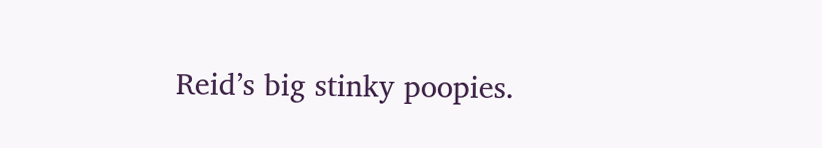Reid’s big stinky poopies.